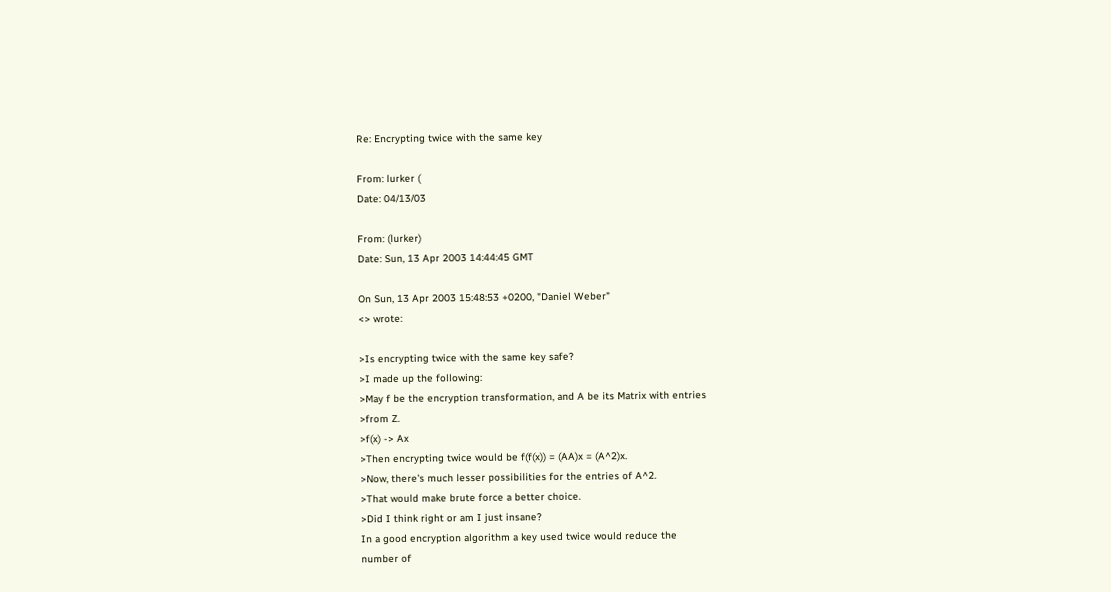Re: Encrypting twice with the same key

From: lurker (
Date: 04/13/03

From: (lurker)
Date: Sun, 13 Apr 2003 14:44:45 GMT

On Sun, 13 Apr 2003 15:48:53 +0200, "Daniel Weber"
<> wrote:

>Is encrypting twice with the same key safe?
>I made up the following:
>May f be the encryption transformation, and A be its Matrix with entries
>from Z.
>f(x) -> Ax
>Then encrypting twice would be f(f(x)) = (AA)x = (A^2)x.
>Now, there's much lesser possibilities for the entries of A^2.
>That would make brute force a better choice.
>Did I think right or am I just insane?
In a good encryption algorithm a key used twice would reduce the
number of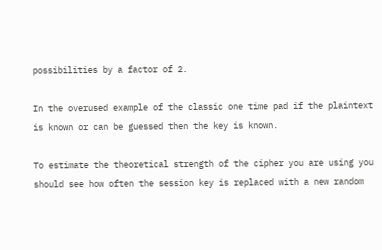possibilities by a factor of 2.

In the overused example of the classic one time pad if the plaintext
is known or can be guessed then the key is known.

To estimate the theoretical strength of the cipher you are using you
should see how often the session key is replaced with a new random